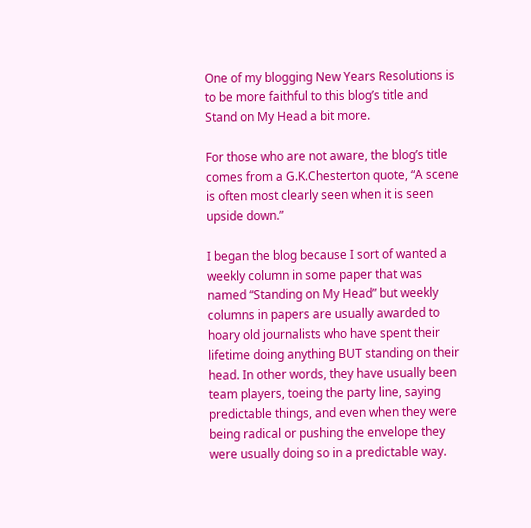One of my blogging New Years Resolutions is to be more faithful to this blog’s title and Stand on My Head a bit more.

For those who are not aware, the blog’s title comes from a G.K.Chesterton quote, “A scene is often most clearly seen when it is seen upside down.”

I began the blog because I sort of wanted a weekly column in some paper that was named “Standing on My Head” but weekly columns in papers are usually awarded to hoary old journalists who have spent their lifetime doing anything BUT standing on their head. In other words, they have usually been team players, toeing the party line, saying predictable things, and even when they were being radical or pushing the envelope they were usually doing so in a predictable way.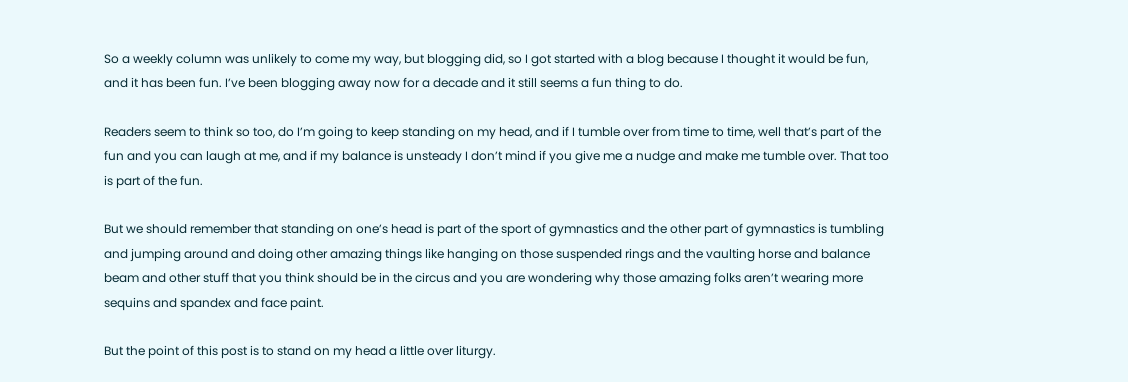So a weekly column was unlikely to come my way, but blogging did, so I got started with a blog because I thought it would be fun, and it has been fun. I’ve been blogging away now for a decade and it still seems a fun thing to do.

Readers seem to think so too, do I’m going to keep standing on my head, and if I tumble over from time to time, well that’s part of the fun and you can laugh at me, and if my balance is unsteady I don’t mind if you give me a nudge and make me tumble over. That too is part of the fun.

But we should remember that standing on one’s head is part of the sport of gymnastics and the other part of gymnastics is tumbling and jumping around and doing other amazing things like hanging on those suspended rings and the vaulting horse and balance beam and other stuff that you think should be in the circus and you are wondering why those amazing folks aren’t wearing more sequins and spandex and face paint.

But the point of this post is to stand on my head a little over liturgy.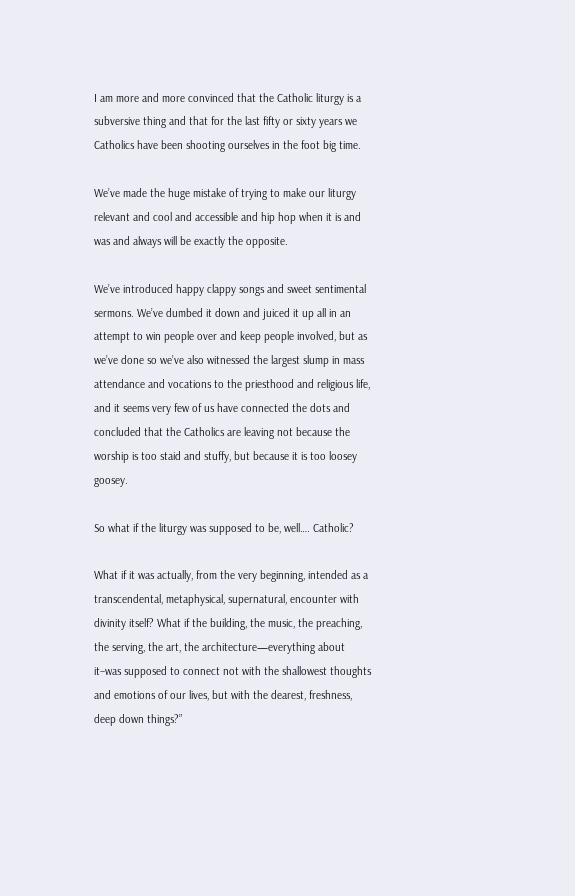I am more and more convinced that the Catholic liturgy is a subversive thing and that for the last fifty or sixty years we Catholics have been shooting ourselves in the foot big time.

We’ve made the huge mistake of trying to make our liturgy relevant and cool and accessible and hip hop when it is and was and always will be exactly the opposite.

We’ve introduced happy clappy songs and sweet sentimental sermons. We’ve dumbed it down and juiced it up all in an attempt to win people over and keep people involved, but as we’ve done so we’ve also witnessed the largest slump in mass attendance and vocations to the priesthood and religious life, and it seems very few of us have connected the dots and concluded that the Catholics are leaving not because the worship is too staid and stuffy, but because it is too loosey goosey.

So what if the liturgy was supposed to be, well…. Catholic?

What if it was actually, from the very beginning, intended as a transcendental, metaphysical, supernatural, encounter with divinity itself? What if the building, the music, the preaching, the serving, the art, the architecture—everything about it–was supposed to connect not with the shallowest thoughts and emotions of our lives, but with the dearest, freshness, deep down things?”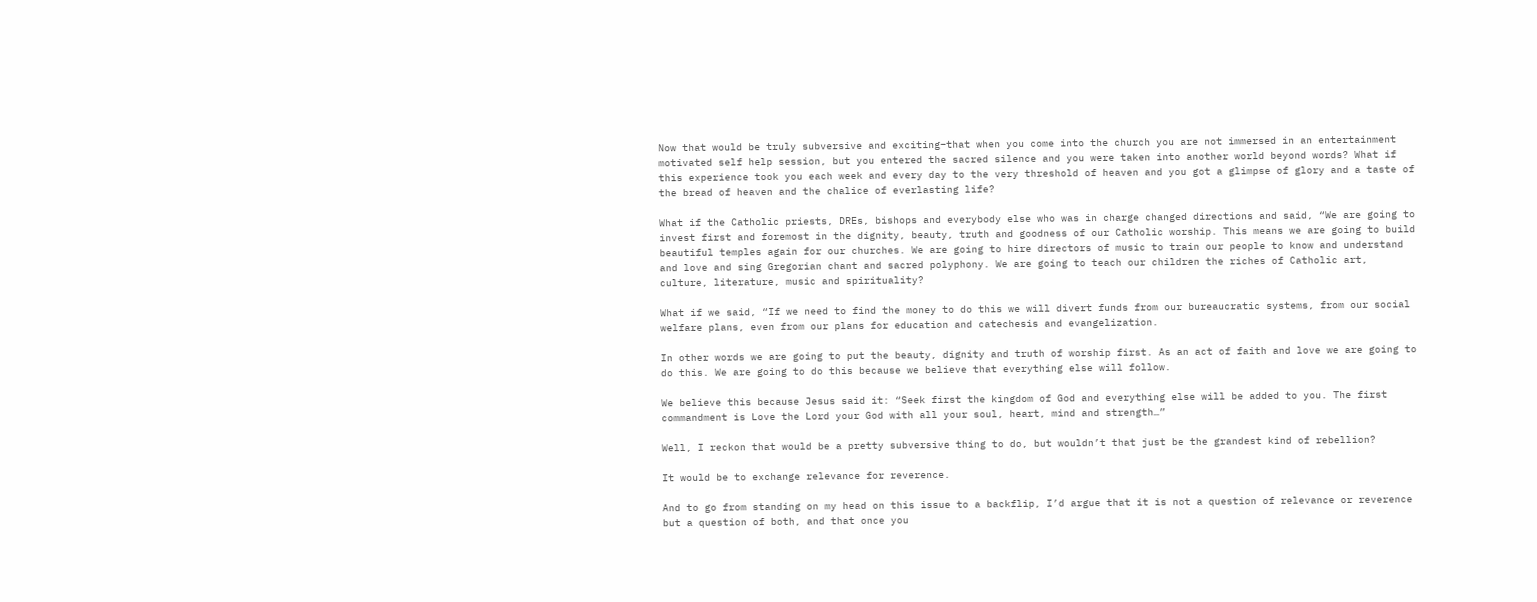Now that would be truly subversive and exciting–that when you come into the church you are not immersed in an entertainment motivated self help session, but you entered the sacred silence and you were taken into another world beyond words? What if this experience took you each week and every day to the very threshold of heaven and you got a glimpse of glory and a taste of the bread of heaven and the chalice of everlasting life?

What if the Catholic priests, DREs, bishops and everybody else who was in charge changed directions and said, “We are going to invest first and foremost in the dignity, beauty, truth and goodness of our Catholic worship. This means we are going to build beautiful temples again for our churches. We are going to hire directors of music to train our people to know and understand and love and sing Gregorian chant and sacred polyphony. We are going to teach our children the riches of Catholic art, culture, literature, music and spirituality?

What if we said, “If we need to find the money to do this we will divert funds from our bureaucratic systems, from our social welfare plans, even from our plans for education and catechesis and evangelization.

In other words we are going to put the beauty, dignity and truth of worship first. As an act of faith and love we are going to do this. We are going to do this because we believe that everything else will follow.

We believe this because Jesus said it: “Seek first the kingdom of God and everything else will be added to you. The first commandment is Love the Lord your God with all your soul, heart, mind and strength…”

Well, I reckon that would be a pretty subversive thing to do, but wouldn’t that just be the grandest kind of rebellion?

It would be to exchange relevance for reverence.

And to go from standing on my head on this issue to a backflip, I’d argue that it is not a question of relevance or reverence but a question of both, and that once you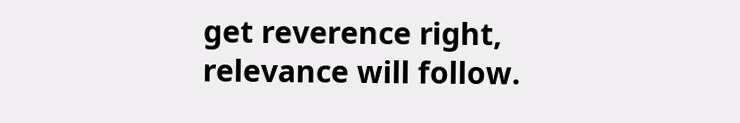get reverence right, relevance will follow.